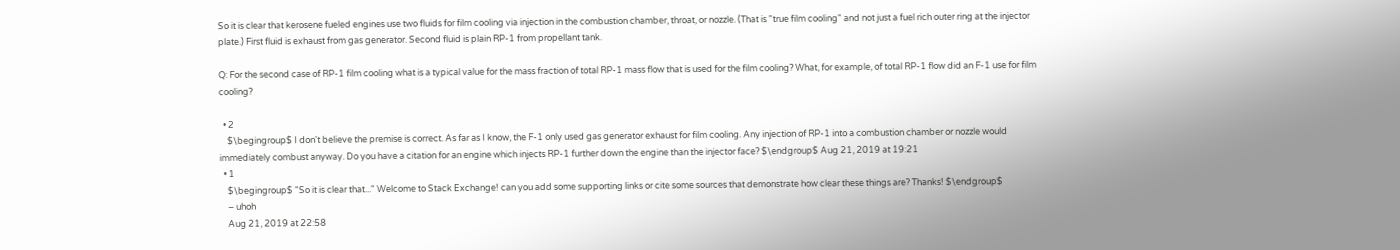So it is clear that kerosene fueled engines use two fluids for film cooling via injection in the combustion chamber, throat, or nozzle. (That is "true film cooling" and not just a fuel rich outer ring at the injector plate.) First fluid is exhaust from gas generator. Second fluid is plain RP-1 from propellant tank.

Q: For the second case of RP-1 film cooling what is a typical value for the mass fraction of total RP-1 mass flow that is used for the film cooling? What, for example, of total RP-1 flow did an F-1 use for film cooling?

  • 2
    $\begingroup$ I don't believe the premise is correct. As far as I know, the F-1 only used gas generator exhaust for film cooling. Any injection of RP-1 into a combustion chamber or nozzle would immediately combust anyway. Do you have a citation for an engine which injects RP-1 further down the engine than the injector face? $\endgroup$ Aug 21, 2019 at 19:21
  • 1
    $\begingroup$ "So it is clear that..." Welcome to Stack Exchange! can you add some supporting links or cite some sources that demonstrate how clear these things are? Thanks! $\endgroup$
    – uhoh
    Aug 21, 2019 at 22:58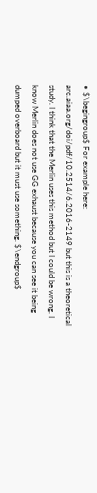• $\begingroup$ For example here: arc.aiaa.org/doi/pdf/10.2514/6.2016-2149 but this is a theoretical study. I think that the Merlin uses this method but I could be wrong. I know Merlin does not use GG exhaust because you can see it being dumped overboard but it must use something. $\endgroup$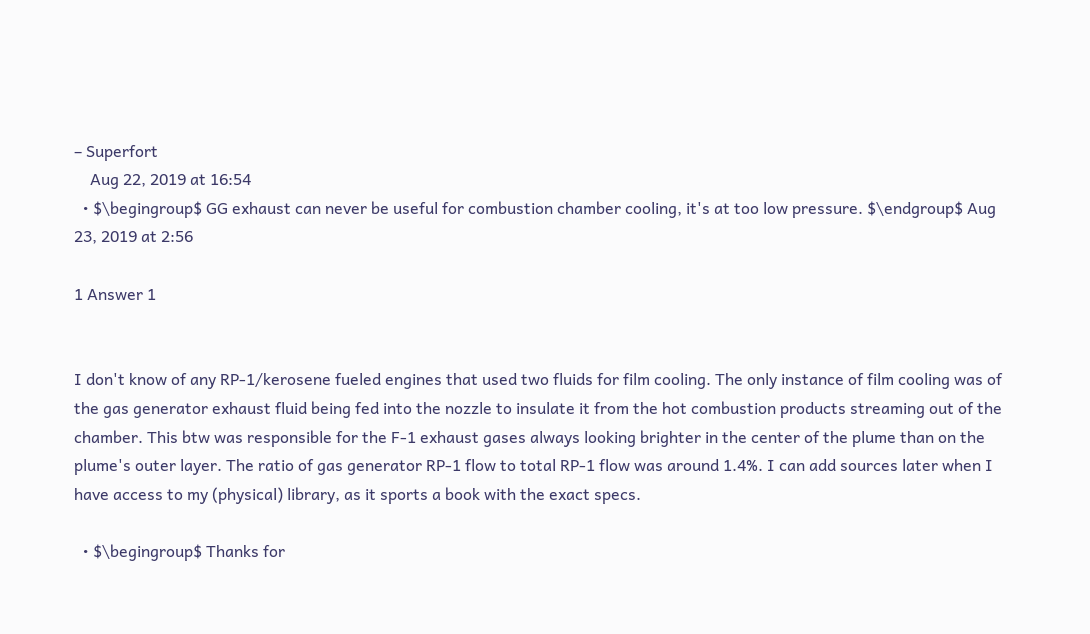– Superfort
    Aug 22, 2019 at 16:54
  • $\begingroup$ GG exhaust can never be useful for combustion chamber cooling, it's at too low pressure. $\endgroup$ Aug 23, 2019 at 2:56

1 Answer 1


I don't know of any RP-1/kerosene fueled engines that used two fluids for film cooling. The only instance of film cooling was of the gas generator exhaust fluid being fed into the nozzle to insulate it from the hot combustion products streaming out of the chamber. This btw was responsible for the F-1 exhaust gases always looking brighter in the center of the plume than on the plume's outer layer. The ratio of gas generator RP-1 flow to total RP-1 flow was around 1.4%. I can add sources later when I have access to my (physical) library, as it sports a book with the exact specs.

  • $\begingroup$ Thanks for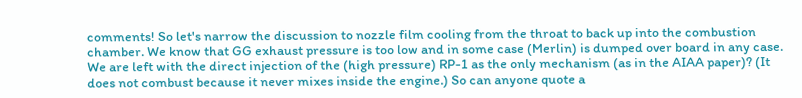comments! So let's narrow the discussion to nozzle film cooling from the throat to back up into the combustion chamber. We know that GG exhaust pressure is too low and in some case (Merlin) is dumped over board in any case. We are left with the direct injection of the (high pressure) RP-1 as the only mechanism (as in the AIAA paper)? (It does not combust because it never mixes inside the engine.) So can anyone quote a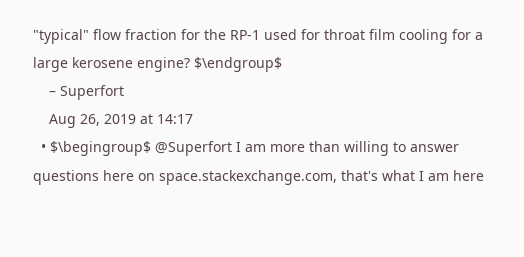"typical" flow fraction for the RP-1 used for throat film cooling for a large kerosene engine? $\endgroup$
    – Superfort
    Aug 26, 2019 at 14:17
  • $\begingroup$ @Superfort I am more than willing to answer questions here on space.stackexchange.com, that's what I am here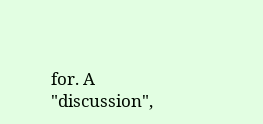for. A "discussion",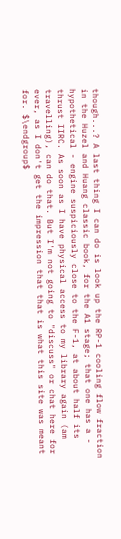though...? A last thing I can do is look up the RP-1 cooling flow fraction in the Huzel and Huang classic book, for the A1 stage; that one has a - hypothetical - engine suspiciously close to the F-1, at about half its thrust IIRC. As soon as I have physical access to my library again (am travelling), can do that. But I'm not going to "discuss" or chat here for ever, as I don't get the impression that that is what this site was meant for. $\endgroup$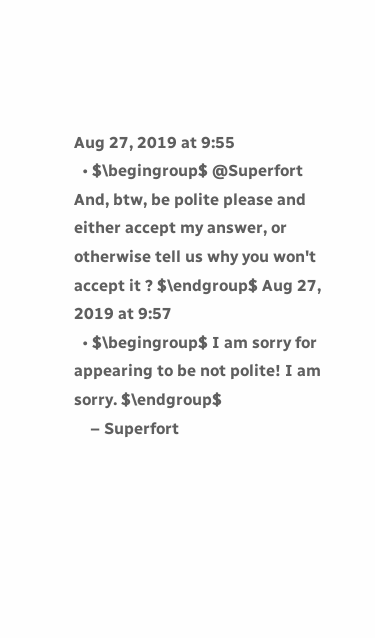Aug 27, 2019 at 9:55
  • $\begingroup$ @Superfort And, btw, be polite please and either accept my answer, or otherwise tell us why you won't accept it ? $\endgroup$ Aug 27, 2019 at 9:57
  • $\begingroup$ I am sorry for appearing to be not polite! I am sorry. $\endgroup$
    – Superfort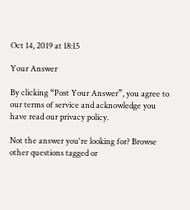Oct 14, 2019 at 18:15

Your Answer

By clicking “Post Your Answer”, you agree to our terms of service and acknowledge you have read our privacy policy.

Not the answer you're looking for? Browse other questions tagged or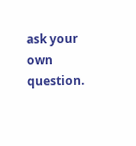ask your own question.